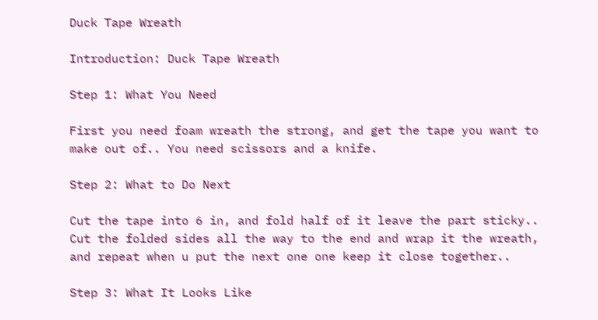Duck Tape Wreath

Introduction: Duck Tape Wreath

Step 1: What You Need

First you need foam wreath the strong, and get the tape you want to make out of.. You need scissors and a knife.

Step 2: What to Do Next

Cut the tape into 6 in, and fold half of it leave the part sticky.. Cut the folded sides all the way to the end and wrap it the wreath, and repeat when u put the next one one keep it close together..

Step 3: What It Looks Like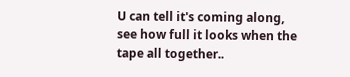U can tell it's coming along, see how full it looks when the tape all together..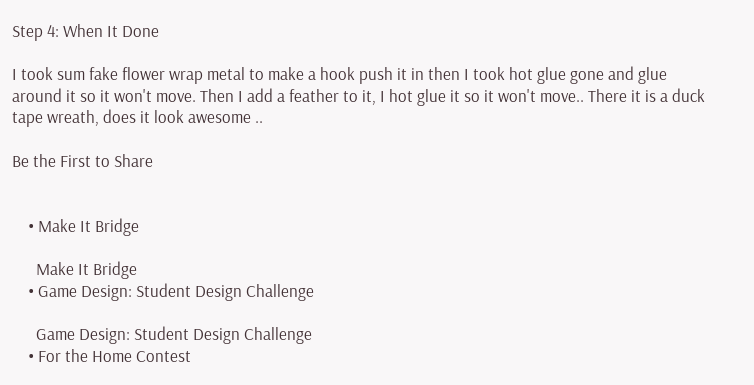Step 4: When It Done

I took sum fake flower wrap metal to make a hook push it in then I took hot glue gone and glue around it so it won't move. Then I add a feather to it, I hot glue it so it won't move.. There it is a duck tape wreath, does it look awesome ..

Be the First to Share


    • Make It Bridge

      Make It Bridge
    • Game Design: Student Design Challenge

      Game Design: Student Design Challenge
    • For the Home Contest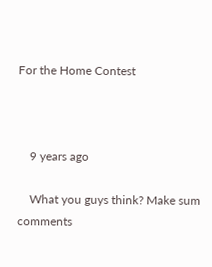For the Home Contest



    9 years ago

    What you guys think? Make sum comments